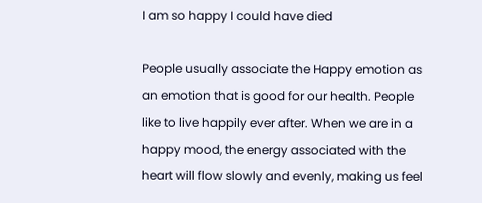I am so happy I could have died

People usually associate the Happy emotion as an emotion that is good for our health. People like to live happily ever after. When we are in a happy mood, the energy associated with the heart will flow slowly and evenly, making us feel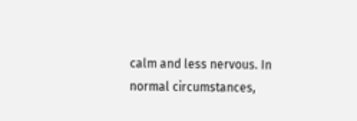calm and less nervous. In normal circumstances,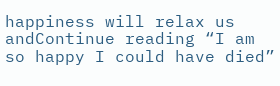happiness will relax us andContinue reading “I am so happy I could have died”